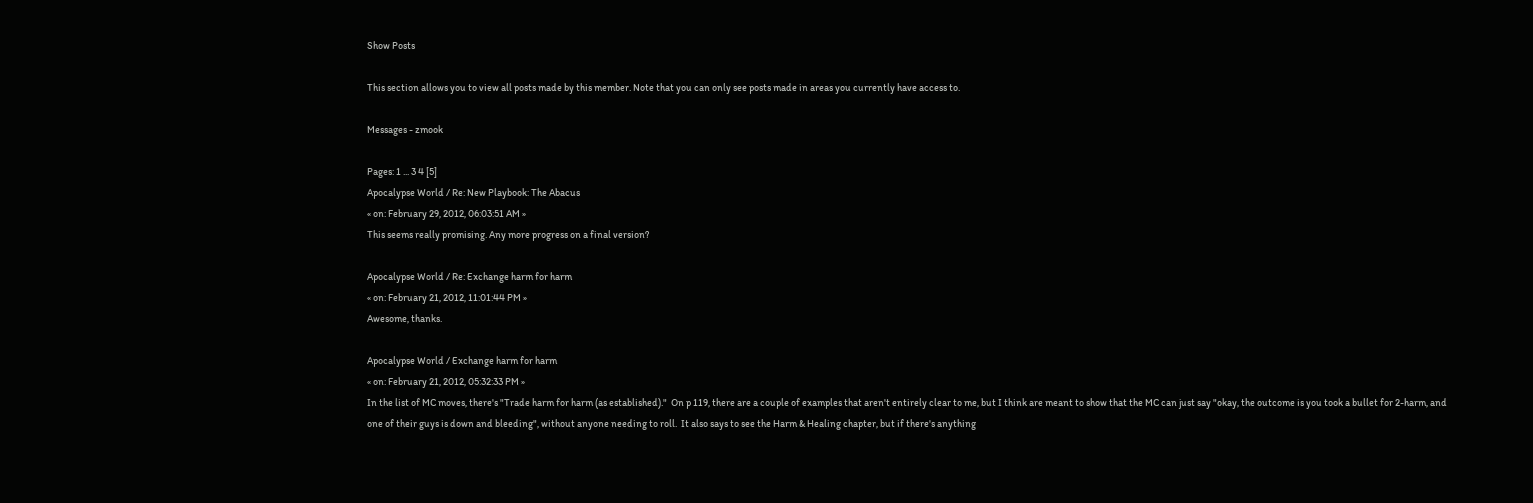Show Posts

This section allows you to view all posts made by this member. Note that you can only see posts made in areas you currently have access to.

Messages - zmook

Pages: 1 ... 3 4 [5]
Apocalypse World / Re: New Playbook: The Abacus
« on: February 29, 2012, 06:03:51 AM »
This seems really promising. Any more progress on a final version?

Apocalypse World / Re: Exchange harm for harm
« on: February 21, 2012, 11:01:44 PM »
Awesome, thanks.

Apocalypse World / Exchange harm for harm
« on: February 21, 2012, 05:32:33 PM »
In the list of MC moves, there's "Trade harm for harm (as established)."  On p 119, there are a couple of examples that aren't entirely clear to me, but I think are meant to show that the MC can just say "okay, the outcome is you took a bullet for 2-harm, and one of their guys is down and bleeding", without anyone needing to roll.  It also says to see the Harm & Healing chapter, but if there's anything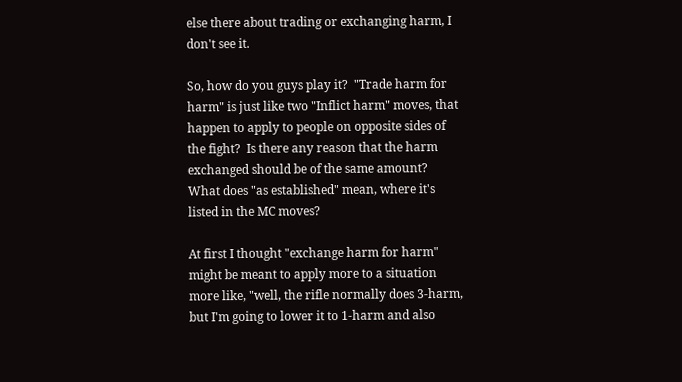else there about trading or exchanging harm, I don't see it.

So, how do you guys play it?  "Trade harm for harm" is just like two "Inflict harm" moves, that happen to apply to people on opposite sides of the fight?  Is there any reason that the harm exchanged should be of the same amount?  What does "as established" mean, where it's listed in the MC moves?

At first I thought "exchange harm for harm" might be meant to apply more to a situation more like, "well, the rifle normally does 3-harm, but I'm going to lower it to 1-harm and also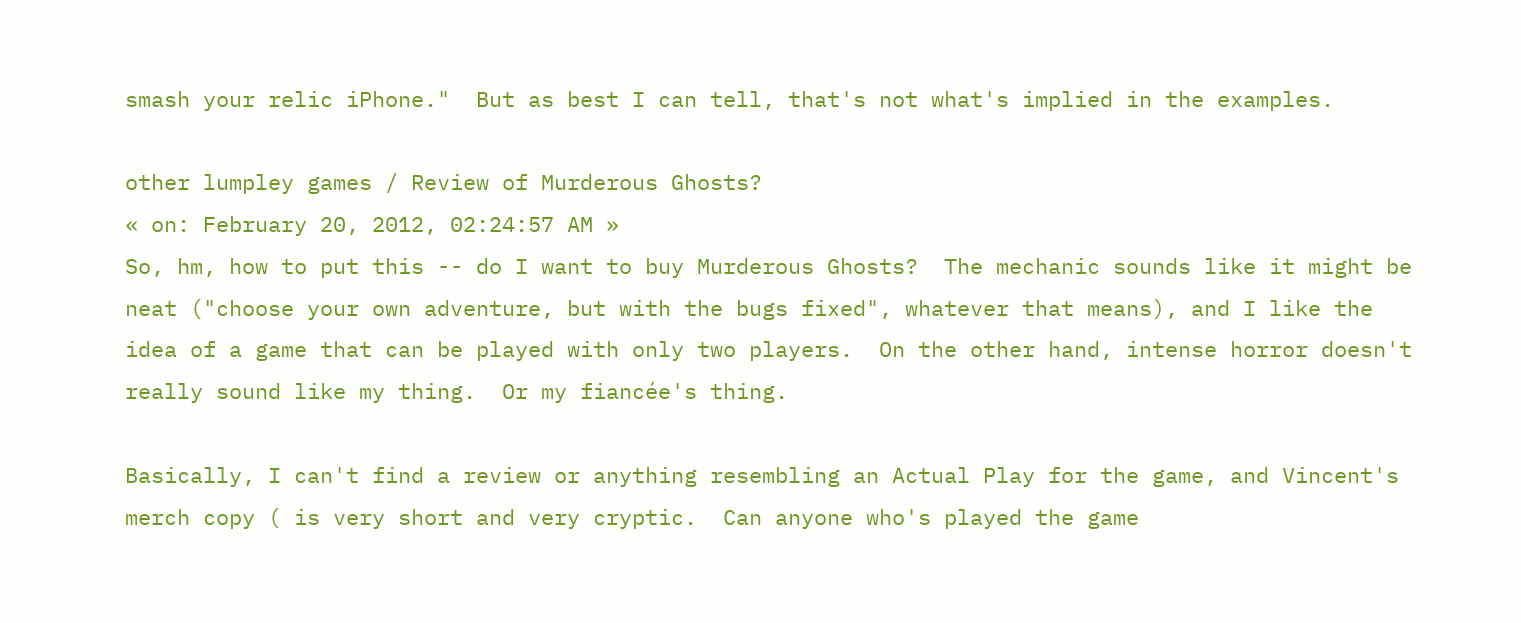smash your relic iPhone."  But as best I can tell, that's not what's implied in the examples.

other lumpley games / Review of Murderous Ghosts?
« on: February 20, 2012, 02:24:57 AM »
So, hm, how to put this -- do I want to buy Murderous Ghosts?  The mechanic sounds like it might be neat ("choose your own adventure, but with the bugs fixed", whatever that means), and I like the idea of a game that can be played with only two players.  On the other hand, intense horror doesn't really sound like my thing.  Or my fiancée's thing.

Basically, I can't find a review or anything resembling an Actual Play for the game, and Vincent's merch copy ( is very short and very cryptic.  Can anyone who's played the game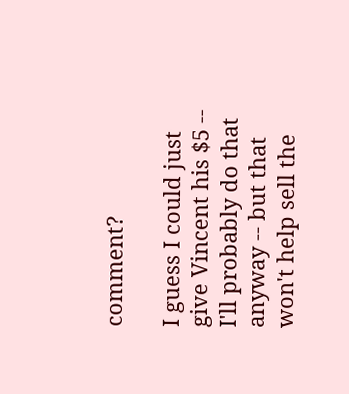comment?

I guess I could just give Vincent his $5 -- I'll probably do that anyway -- but that won't help sell the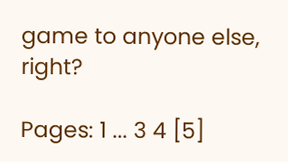game to anyone else, right?

Pages: 1 ... 3 4 [5]